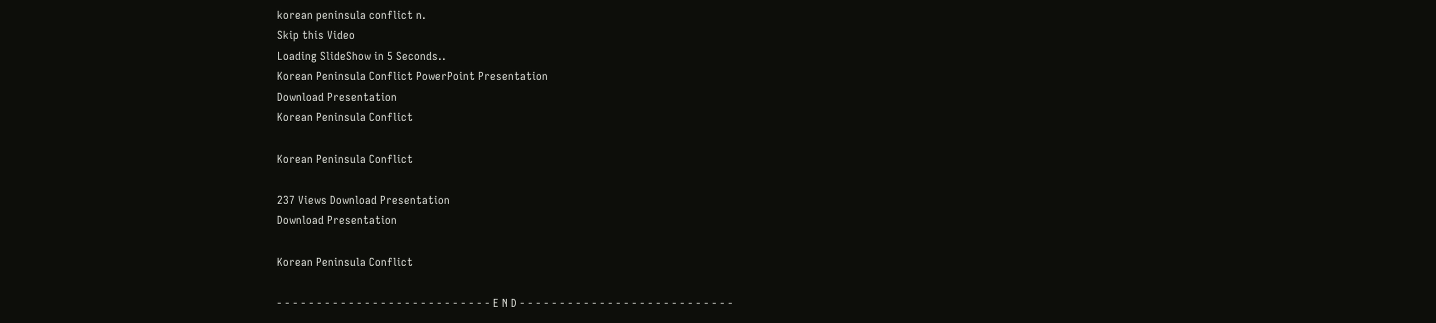korean peninsula conflict n.
Skip this Video
Loading SlideShow in 5 Seconds..
Korean Peninsula Conflict PowerPoint Presentation
Download Presentation
Korean Peninsula Conflict

Korean Peninsula Conflict

237 Views Download Presentation
Download Presentation

Korean Peninsula Conflict

- - - - - - - - - - - - - - - - - - - - - - - - - - - E N D - - - - - - - - - - - - - - - - - - - - - - - - - - -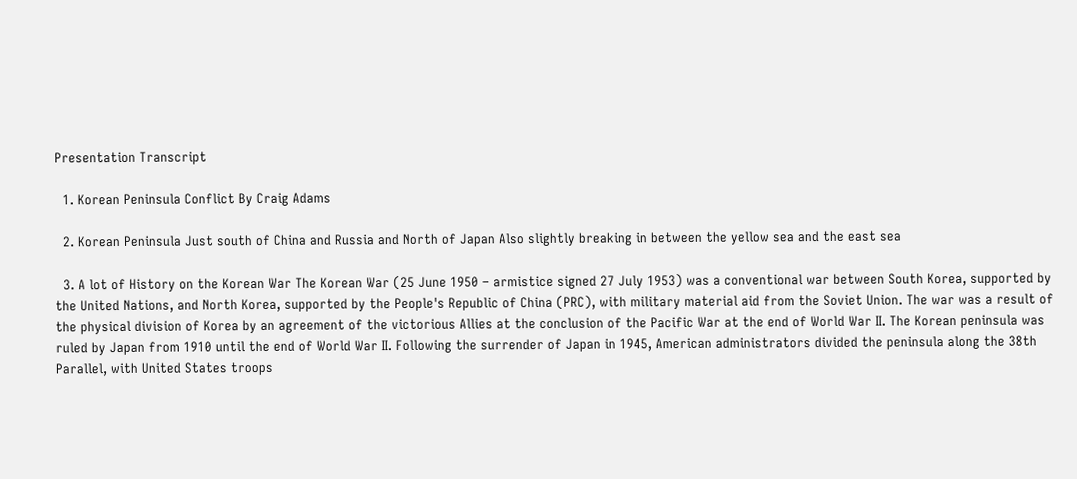Presentation Transcript

  1. Korean Peninsula Conflict By Craig Adams

  2. Korean Peninsula Just south of China and Russia and North of Japan Also slightly breaking in between the yellow sea and the east sea

  3. A lot of History on the Korean War The Korean War (25 June 1950 – armistice signed 27 July 1953) was a conventional war between South Korea, supported by the United Nations, and North Korea, supported by the People's Republic of China (PRC), with military material aid from the Soviet Union. The war was a result of the physical division of Korea by an agreement of the victorious Allies at the conclusion of the Pacific War at the end of World War II. The Korean peninsula was ruled by Japan from 1910 until the end of World War II. Following the surrender of Japan in 1945, American administrators divided the peninsula along the 38th Parallel, with United States troops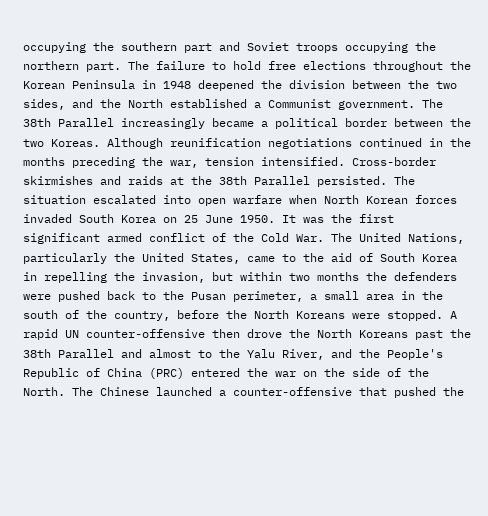occupying the southern part and Soviet troops occupying the northern part. The failure to hold free elections throughout the Korean Peninsula in 1948 deepened the division between the two sides, and the North established a Communist government. The 38th Parallel increasingly became a political border between the two Koreas. Although reunification negotiations continued in the months preceding the war, tension intensified. Cross-border skirmishes and raids at the 38th Parallel persisted. The situation escalated into open warfare when North Korean forces invaded South Korea on 25 June 1950. It was the first significant armed conflict of the Cold War. The United Nations, particularly the United States, came to the aid of South Korea in repelling the invasion, but within two months the defenders were pushed back to the Pusan perimeter, a small area in the south of the country, before the North Koreans were stopped. A rapid UN counter-offensive then drove the North Koreans past the 38th Parallel and almost to the Yalu River, and the People's Republic of China (PRC) entered the war on the side of the North. The Chinese launched a counter-offensive that pushed the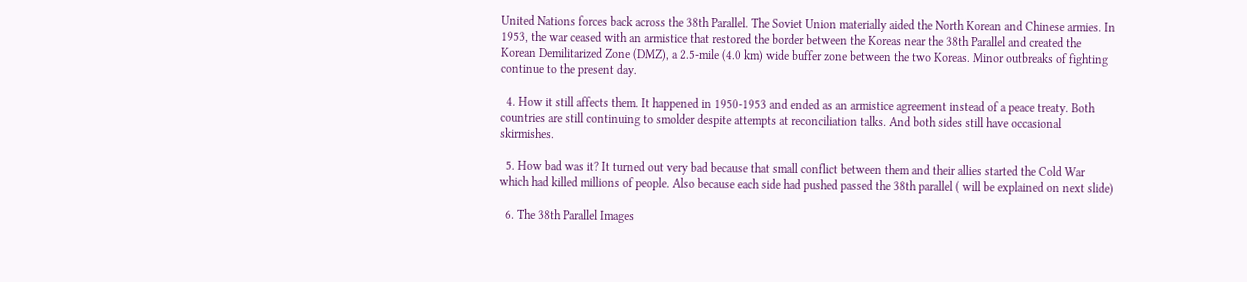United Nations forces back across the 38th Parallel. The Soviet Union materially aided the North Korean and Chinese armies. In 1953, the war ceased with an armistice that restored the border between the Koreas near the 38th Parallel and created the Korean Demilitarized Zone (DMZ), a 2.5-mile (4.0 km) wide buffer zone between the two Koreas. Minor outbreaks of fighting continue to the present day.

  4. How it still affects them. It happened in 1950-1953 and ended as an armistice agreement instead of a peace treaty. Both countries are still continuing to smolder despite attempts at reconciliation talks. And both sides still have occasional skirmishes.

  5. How bad was it? It turned out very bad because that small conflict between them and their allies started the Cold War which had killed millions of people. Also because each side had pushed passed the 38th parallel ( will be explained on next slide)

  6. The 38th Parallel Images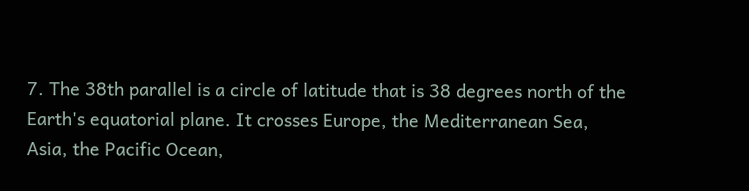7. The 38th parallel is a circle of latitude that is 38 degrees north of the Earth's equatorial plane. It crosses Europe, the Mediterranean Sea, Asia, the Pacific Ocean,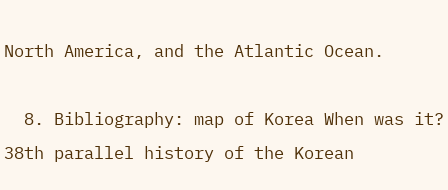North America, and the Atlantic Ocean.

  8. Bibliography: map of Korea When was it? 38th parallel history of the Korean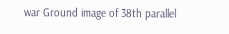war Ground image of 38th parallel